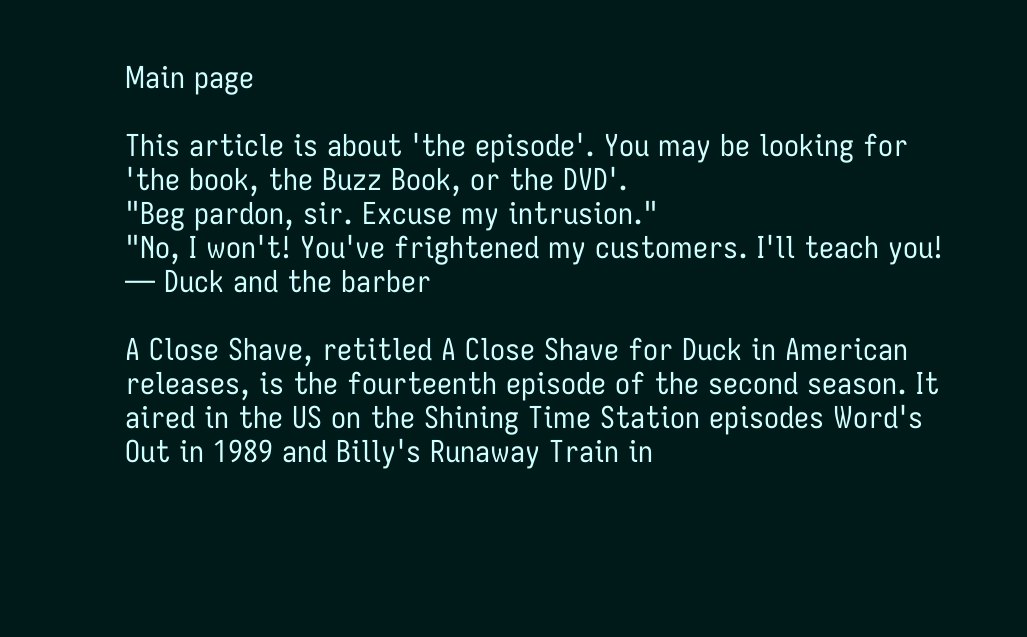Main page

This article is about 'the episode'. You may be looking for 'the book, the Buzz Book, or the DVD'.
"Beg pardon, sir. Excuse my intrusion."
"No, I won't! You've frightened my customers. I'll teach you!
— Duck and the barber

A Close Shave, retitled A Close Shave for Duck in American releases, is the fourteenth episode of the second season. It aired in the US on the Shining Time Station episodes Word's Out in 1989 and Billy's Runaway Train in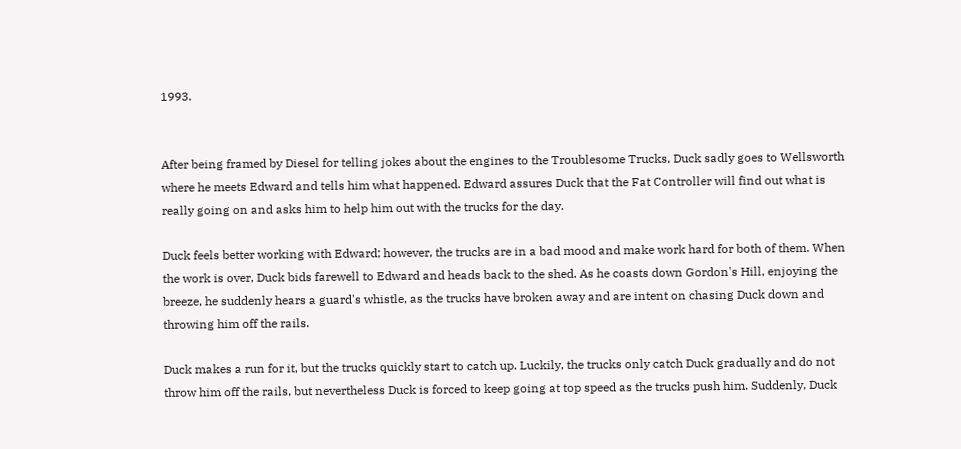1993.


After being framed by Diesel for telling jokes about the engines to the Troublesome Trucks, Duck sadly goes to Wellsworth where he meets Edward and tells him what happened. Edward assures Duck that the Fat Controller will find out what is really going on and asks him to help him out with the trucks for the day.

Duck feels better working with Edward; however, the trucks are in a bad mood and make work hard for both of them. When the work is over, Duck bids farewell to Edward and heads back to the shed. As he coasts down Gordon's Hill, enjoying the breeze, he suddenly hears a guard's whistle, as the trucks have broken away and are intent on chasing Duck down and throwing him off the rails.

Duck makes a run for it, but the trucks quickly start to catch up. Luckily, the trucks only catch Duck gradually and do not throw him off the rails, but nevertheless Duck is forced to keep going at top speed as the trucks push him. Suddenly, Duck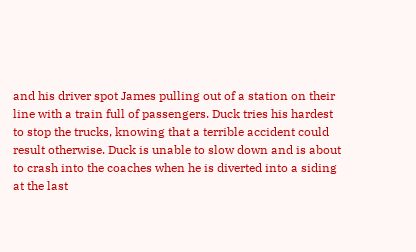and his driver spot James pulling out of a station on their line with a train full of passengers. Duck tries his hardest to stop the trucks, knowing that a terrible accident could result otherwise. Duck is unable to slow down and is about to crash into the coaches when he is diverted into a siding at the last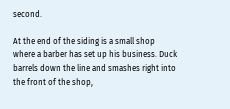second.

At the end of the siding is a small shop where a barber has set up his business. Duck barrels down the line and smashes right into the front of the shop,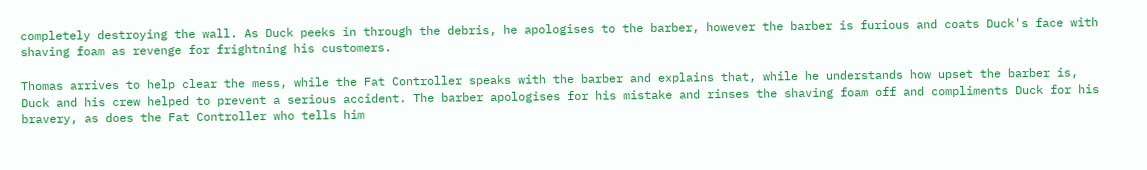completely destroying the wall. As Duck peeks in through the debris, he apologises to the barber, however the barber is furious and coats Duck's face with shaving foam as revenge for frightning his customers.

Thomas arrives to help clear the mess, while the Fat Controller speaks with the barber and explains that, while he understands how upset the barber is, Duck and his crew helped to prevent a serious accident. The barber apologises for his mistake and rinses the shaving foam off and compliments Duck for his bravery, as does the Fat Controller who tells him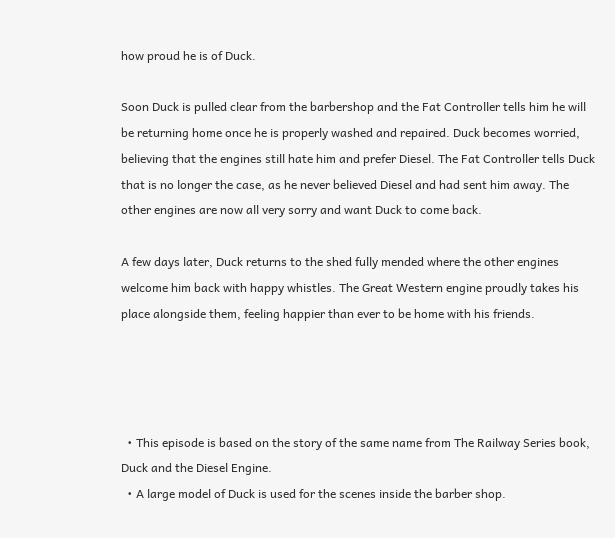how proud he is of Duck.

Soon Duck is pulled clear from the barbershop and the Fat Controller tells him he will be returning home once he is properly washed and repaired. Duck becomes worried, believing that the engines still hate him and prefer Diesel. The Fat Controller tells Duck that is no longer the case, as he never believed Diesel and had sent him away. The other engines are now all very sorry and want Duck to come back.

A few days later, Duck returns to the shed fully mended where the other engines welcome him back with happy whistles. The Great Western engine proudly takes his place alongside them, feeling happier than ever to be home with his friends.




  • This episode is based on the story of the same name from The Railway Series book, Duck and the Diesel Engine.
  • A large model of Duck is used for the scenes inside the barber shop.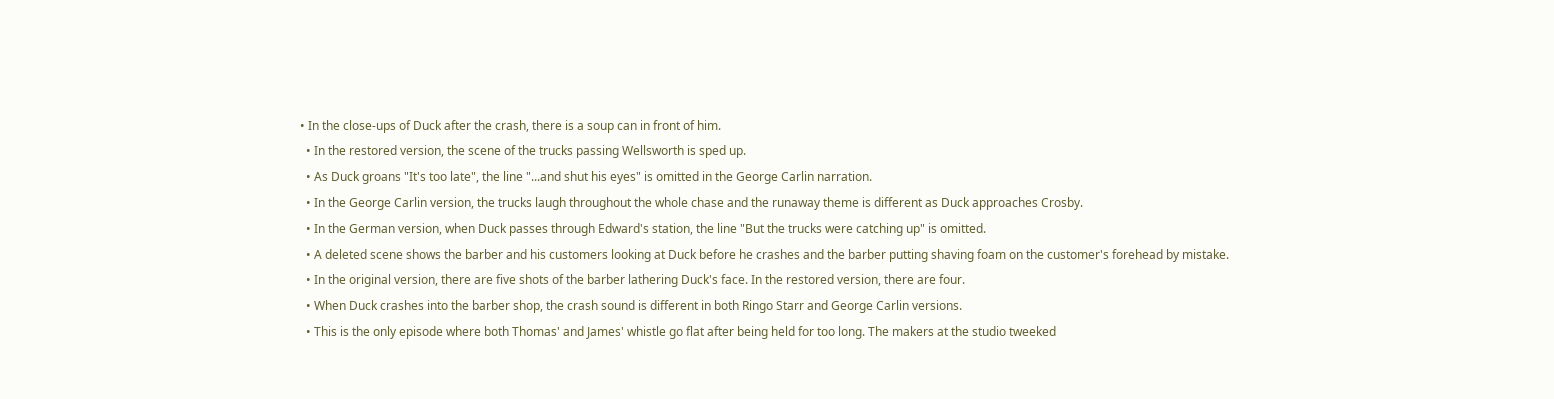• In the close-ups of Duck after the crash, there is a soup can in front of him.
  • In the restored version, the scene of the trucks passing Wellsworth is sped up.
  • As Duck groans "It's too late", the line "...and shut his eyes" is omitted in the George Carlin narration.
  • In the George Carlin version, the trucks laugh throughout the whole chase and the runaway theme is different as Duck approaches Crosby.
  • In the German version, when Duck passes through Edward's station, the line "But the trucks were catching up" is omitted.
  • A deleted scene shows the barber and his customers looking at Duck before he crashes and the barber putting shaving foam on the customer's forehead by mistake.
  • In the original version, there are five shots of the barber lathering Duck's face. In the restored version, there are four.
  • When Duck crashes into the barber shop, the crash sound is different in both Ringo Starr and George Carlin versions.
  • This is the only episode where both Thomas' and James' whistle go flat after being held for too long. The makers at the studio tweeked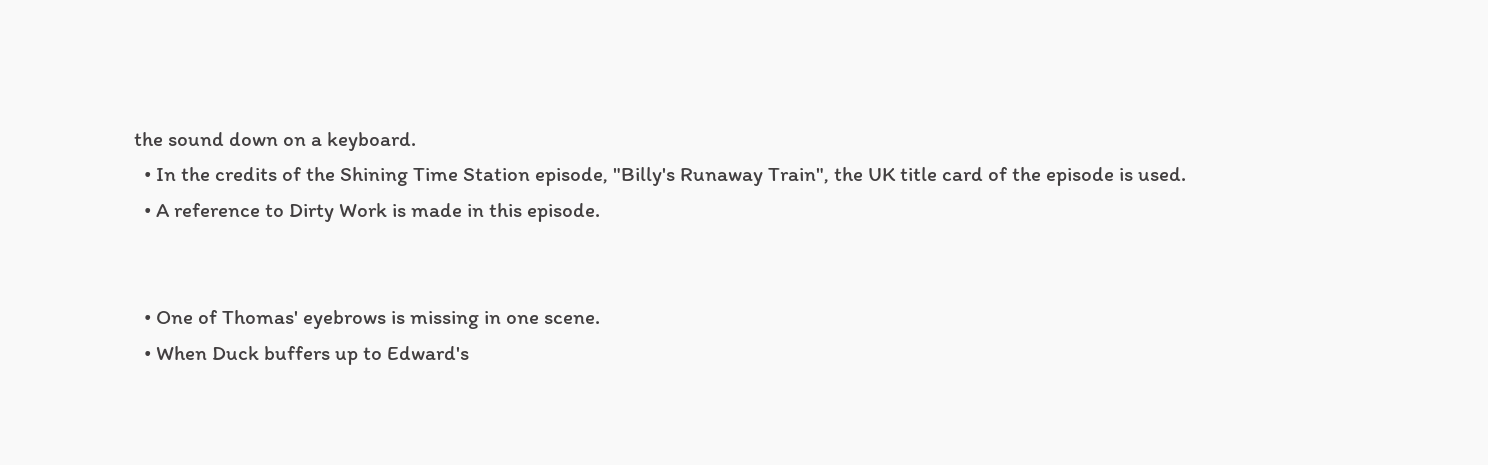the sound down on a keyboard.
  • In the credits of the Shining Time Station episode, "Billy's Runaway Train", the UK title card of the episode is used.
  • A reference to Dirty Work is made in this episode.


  • One of Thomas' eyebrows is missing in one scene.
  • When Duck buffers up to Edward's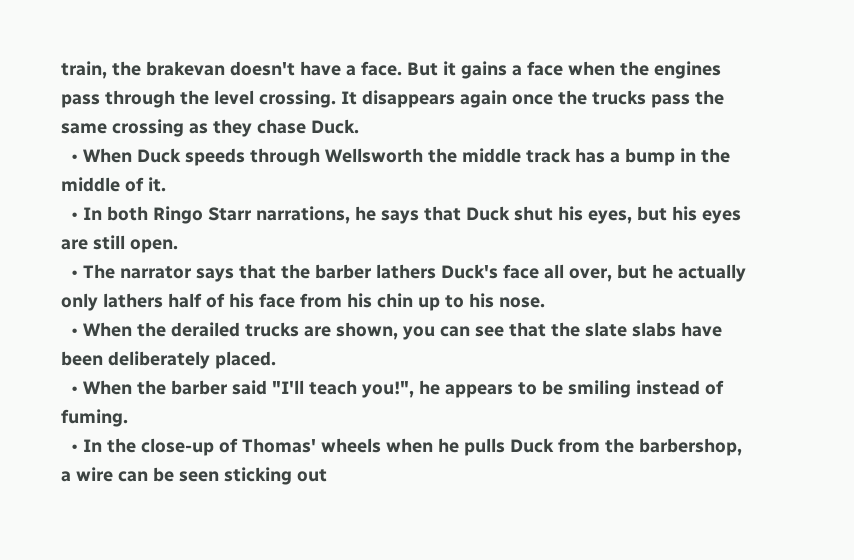train, the brakevan doesn't have a face. But it gains a face when the engines pass through the level crossing. It disappears again once the trucks pass the same crossing as they chase Duck.
  • When Duck speeds through Wellsworth the middle track has a bump in the middle of it.
  • In both Ringo Starr narrations, he says that Duck shut his eyes, but his eyes are still open.
  • The narrator says that the barber lathers Duck's face all over, but he actually only lathers half of his face from his chin up to his nose.
  • When the derailed trucks are shown, you can see that the slate slabs have been deliberately placed.
  • When the barber said "I'll teach you!", he appears to be smiling instead of fuming.
  • In the close-up of Thomas' wheels when he pulls Duck from the barbershop, a wire can be seen sticking out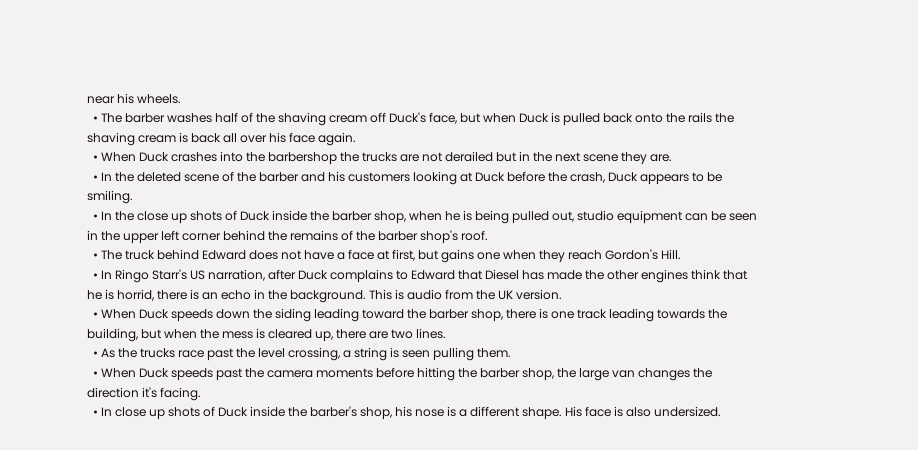near his wheels.
  • The barber washes half of the shaving cream off Duck's face, but when Duck is pulled back onto the rails the shaving cream is back all over his face again.
  • When Duck crashes into the barbershop the trucks are not derailed but in the next scene they are.
  • In the deleted scene of the barber and his customers looking at Duck before the crash, Duck appears to be smiling.
  • In the close up shots of Duck inside the barber shop, when he is being pulled out, studio equipment can be seen in the upper left corner behind the remains of the barber shop's roof.
  • The truck behind Edward does not have a face at first, but gains one when they reach Gordon's Hill.
  • In Ringo Starr's US narration, after Duck complains to Edward that Diesel has made the other engines think that he is horrid, there is an echo in the background. This is audio from the UK version.
  • When Duck speeds down the siding leading toward the barber shop, there is one track leading towards the building, but when the mess is cleared up, there are two lines.
  • As the trucks race past the level crossing, a string is seen pulling them.
  • When Duck speeds past the camera moments before hitting the barber shop, the large van changes the direction it's facing.
  • In close up shots of Duck inside the barber's shop, his nose is a different shape. His face is also undersized.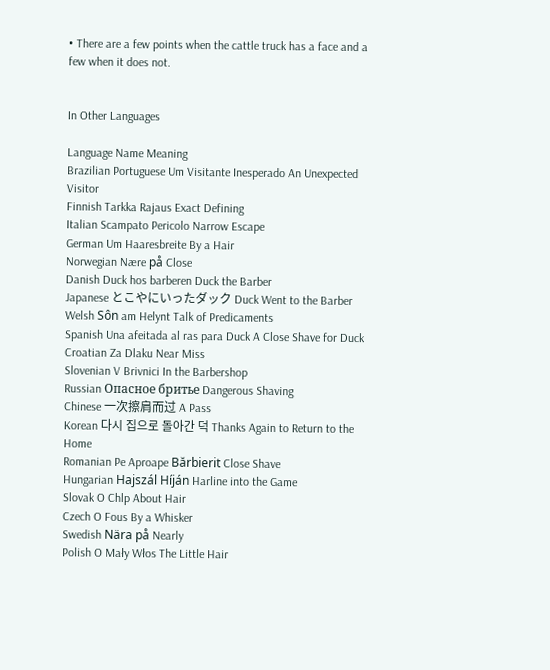• There are a few points when the cattle truck has a face and a few when it does not.


In Other Languages

Language Name Meaning
Brazilian Portuguese Um Visitante Inesperado An Unexpected Visitor
Finnish Tarkka Rajaus Exact Defining
Italian Scampato Pericolo Narrow Escape
German Um Haaresbreite By a Hair
Norwegian Nære på Close
Danish Duck hos barberen Duck the Barber
Japanese とこやにいったダック Duck Went to the Barber
Welsh Sôn am Helynt Talk of Predicaments
Spanish Una afeitada al ras para Duck A Close Shave for Duck
Croatian Za Dlaku Near Miss
Slovenian V Brivnici In the Barbershop
Russian Опасное бритье Dangerous Shaving
Chinese 一次擦肩而过 A Pass
Korean 다시 집으로 돌아간 덕 Thanks Again to Return to the Home
Romanian Pe Aproape Bărbierit Close Shave
Hungarian Hajszál Híján Harline into the Game
Slovak O Chlp About Hair
Czech O Fous By a Whisker
Swedish Nära på Nearly
Polish O Mały Włos The Little Hair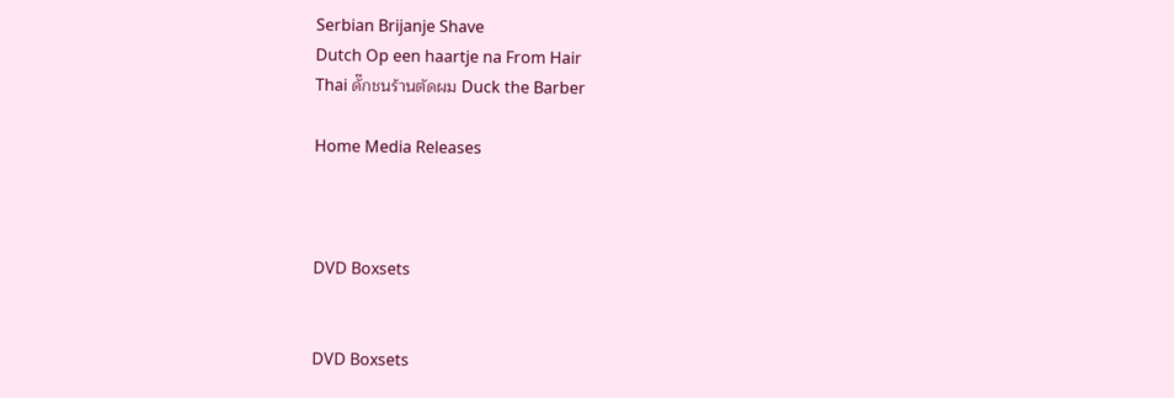Serbian Brijanje Shave
Dutch Op een haartje na From Hair
Thai ดั๊กชนร้านตัดผม Duck the Barber

Home Media Releases



DVD Boxsets


DVD Boxsets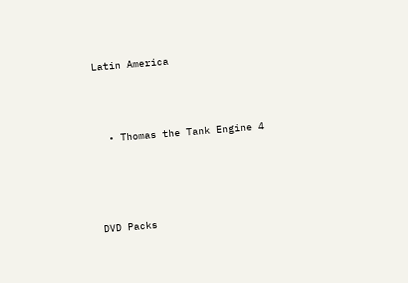Latin America



  • Thomas the Tank Engine 4




DVD Packs